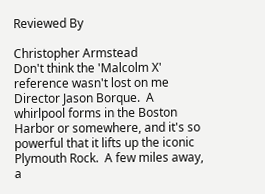Reviewed By

Christopher Armstead
Don't think the 'Malcolm X' reference wasn't lost on me Director Jason Borque.  A whirlpool forms in the Boston Harbor or somewhere, and it's so powerful that it lifts up the iconic Plymouth Rock.  A few miles away, a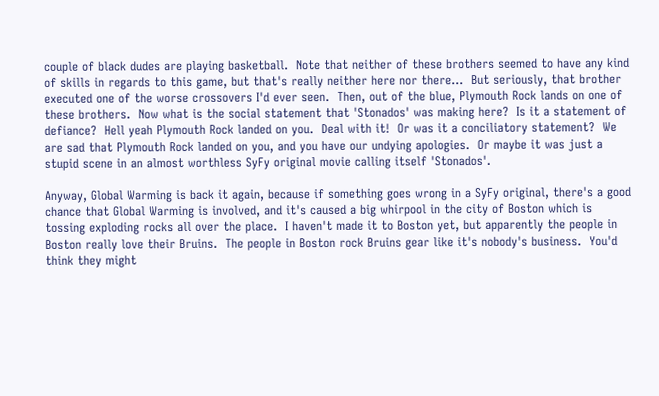couple of black dudes are playing basketball.  Note that neither of these brothers seemed to have any kind of skills in regards to this game, but that's really neither here nor there...  But seriously, that brother executed one of the worse crossovers I'd ever seen.  Then, out of the blue, Plymouth Rock lands on one of these brothers.  Now what is the social statement that 'Stonados' was making here?  Is it a statement of defiance?  Hell yeah Plymouth Rock landed on you.  Deal with it!  Or was it a conciliatory statement?  We are sad that Plymouth Rock landed on you, and you have our undying apologies.  Or maybe it was just a stupid scene in an almost worthless SyFy original movie calling itself 'Stonados'.

Anyway, Global Warming is back it again, because if something goes wrong in a SyFy original, there's a good chance that Global Warming is involved, and it's caused a big whirpool in the city of Boston which is tossing exploding rocks all over the place.  I haven't made it to Boston yet, but apparently the people in Boston really love their Bruins.  The people in Boston rock Bruins gear like it's nobody's business.  You'd think they might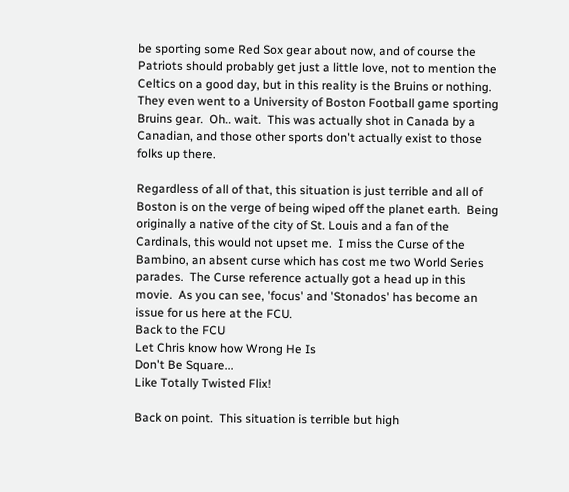be sporting some Red Sox gear about now, and of course the Patriots should probably get just a little love, not to mention the Celtics on a good day, but in this reality is the Bruins or nothing.  They even went to a University of Boston Football game sporting Bruins gear.  Oh.. wait.  This was actually shot in Canada by a Canadian, and those other sports don't actually exist to those folks up there.

Regardless of all of that, this situation is just terrible and all of Boston is on the verge of being wiped off the planet earth.  Being originally a native of the city of St. Louis and a fan of the Cardinals, this would not upset me.  I miss the Curse of the Bambino, an absent curse which has cost me two World Series parades.  The Curse reference actually got a head up in this movie.  As you can see, 'focus' and 'Stonados' has become an issue for us here at the FCU.
Back to the FCU
Let Chris know how Wrong He Is
Don't Be Square...
Like Totally Twisted Flix!

Back on point.  This situation is terrible but high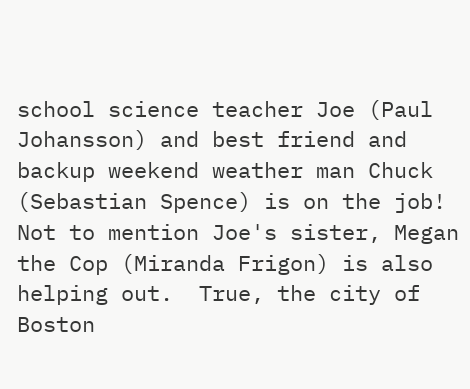school science teacher Joe (Paul Johansson) and best friend and backup weekend weather man Chuck (Sebastian Spence) is on the job!  Not to mention Joe's sister, Megan the Cop (Miranda Frigon) is also helping out.  True, the city of Boston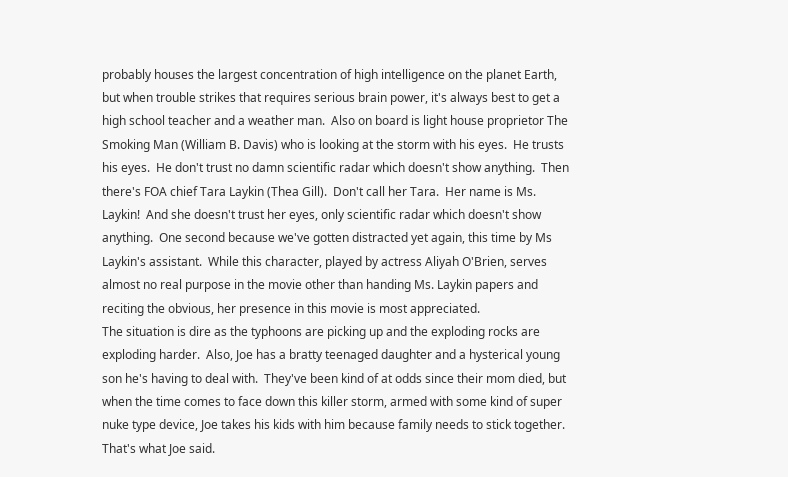probably houses the largest concentration of high intelligence on the planet Earth, but when trouble strikes that requires serious brain power, it's always best to get a high school teacher and a weather man.  Also on board is light house proprietor The Smoking Man (William B. Davis) who is looking at the storm with his eyes.  He trusts his eyes.  He don't trust no damn scientific radar which doesn't show anything.  Then there's FOA chief Tara Laykin (Thea Gill).  Don't call her Tara.  Her name is Ms. Laykin!  And she doesn't trust her eyes, only scientific radar which doesn't show anything.  One second because we've gotten distracted yet again, this time by Ms Laykin's assistant.  While this character, played by actress Aliyah O'Brien, serves almost no real purpose in the movie other than handing Ms. Laykin papers and reciting the obvious, her presence in this movie is most appreciated.
The situation is dire as the typhoons are picking up and the exploding rocks are exploding harder.  Also, Joe has a bratty teenaged daughter and a hysterical young son he's having to deal with.  They've been kind of at odds since their mom died, but when the time comes to face down this killer storm, armed with some kind of super nuke type device, Joe takes his kids with him because family needs to stick together.  That's what Joe said.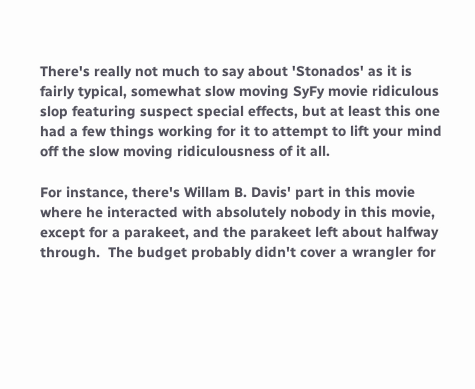There's really not much to say about 'Stonados' as it is fairly typical, somewhat slow moving SyFy movie ridiculous slop featuring suspect special effects, but at least this one had a few things working for it to attempt to lift your mind off the slow moving ridiculousness of it all.

For instance, there's Willam B. Davis' part in this movie where he interacted with absolutely nobody in this movie, except for a parakeet, and the parakeet left about halfway through.  The budget probably didn't cover a wrangler for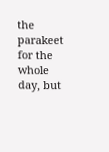the parakeet for the whole day, but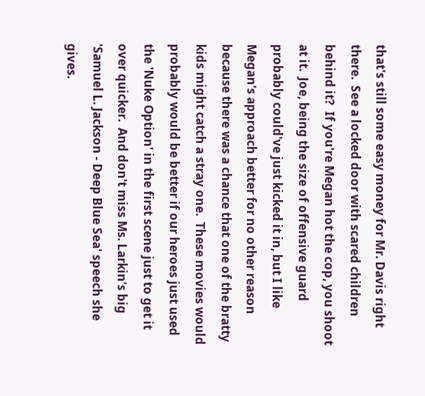that's still some easy money for Mr. Davis right there.  See a locked door with scared children behind it?  If you're Megan hot the cop, you shoot at it.  Joe, being the size of offensive guard probably could've just kicked it in, but I like Megan's approach better for no other reason because there was a chance that one of the bratty kids might catch a stray one.  These movies would probably would be better if our heroes just used the 'Nuke Option' in the first scene just to get it over quicker.  And don't miss Ms. Larkin's big 'Samuel L. Jackson - Deep Blue Sea' speech she gives.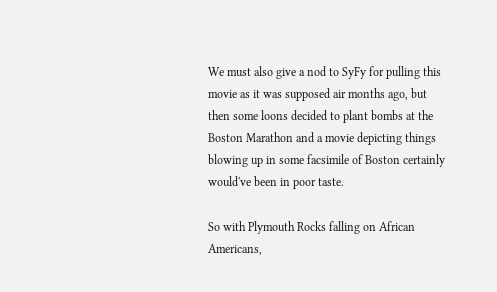We must also give a nod to SyFy for pulling this movie as it was supposed air months ago, but then some loons decided to plant bombs at the Boston Marathon and a movie depicting things blowing up in some facsimile of Boston certainly would've been in poor taste.

So with Plymouth Rocks falling on African Americans,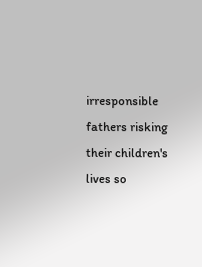irresponsible fathers risking their children's lives so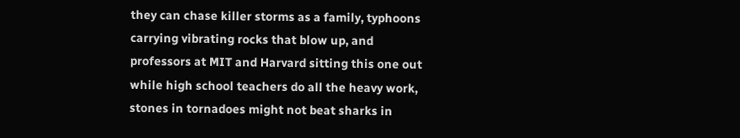they can chase killer storms as a family, typhoons carrying vibrating rocks that blow up, and professors at MIT and Harvard sitting this one out while high school teachers do all the heavy work, stones in tornadoes might not beat sharks in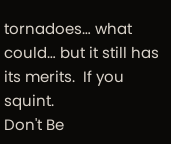tornadoes… what could… but it still has its merits.  If you squint.
Don't Be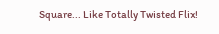Square... Like Totally Twisted Flix!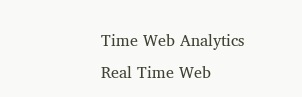Time Web Analytics
Real Time Web